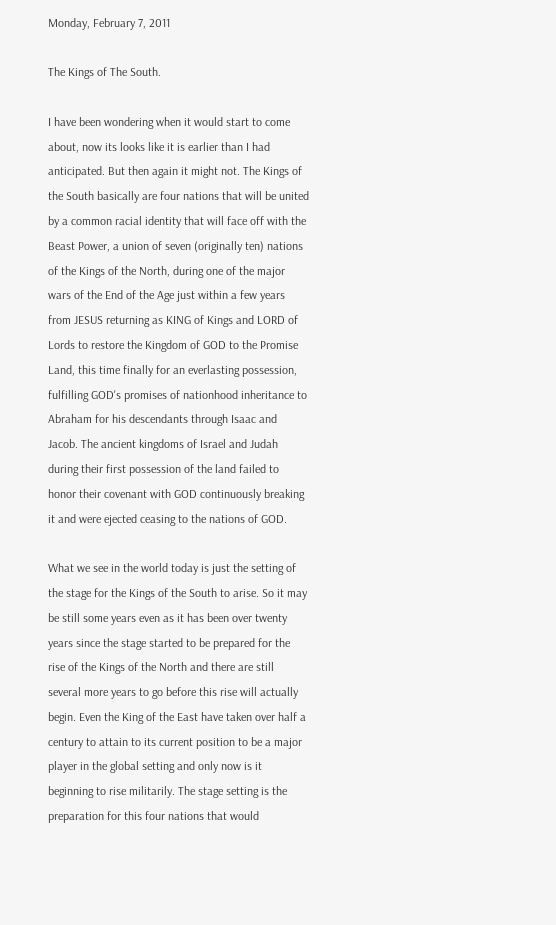Monday, February 7, 2011

The Kings of The South.

I have been wondering when it would start to come about, now its looks like it is earlier than I had anticipated. But then again it might not. The Kings of the South basically are four nations that will be united by a common racial identity that will face off with the Beast Power, a union of seven (originally ten) nations of the Kings of the North, during one of the major wars of the End of the Age just within a few years from JESUS returning as KING of Kings and LORD of Lords to restore the Kingdom of GOD to the Promise Land, this time finally for an everlasting possession, fulfilling GOD's promises of nationhood inheritance to Abraham for his descendants through Isaac and Jacob. The ancient kingdoms of Israel and Judah during their first possession of the land failed to honor their covenant with GOD continuously breaking it and were ejected ceasing to the nations of GOD.

What we see in the world today is just the setting of the stage for the Kings of the South to arise. So it may be still some years even as it has been over twenty years since the stage started to be prepared for the rise of the Kings of the North and there are still several more years to go before this rise will actually begin. Even the King of the East have taken over half a century to attain to its current position to be a major player in the global setting and only now is it beginning to rise militarily. The stage setting is the preparation for this four nations that would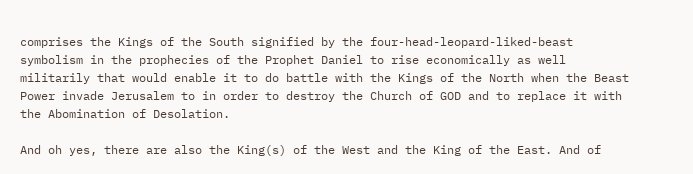comprises the Kings of the South signified by the four-head-leopard-liked-beast symbolism in the prophecies of the Prophet Daniel to rise economically as well militarily that would enable it to do battle with the Kings of the North when the Beast Power invade Jerusalem to in order to destroy the Church of GOD and to replace it with the Abomination of Desolation.

And oh yes, there are also the King(s) of the West and the King of the East. And of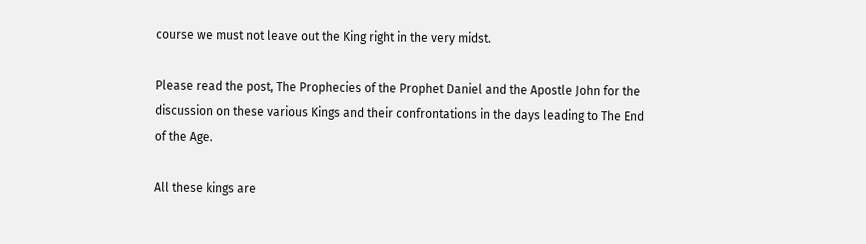course we must not leave out the King right in the very midst.

Please read the post, The Prophecies of the Prophet Daniel and the Apostle John for the discussion on these various Kings and their confrontations in the days leading to The End of the Age.

All these kings are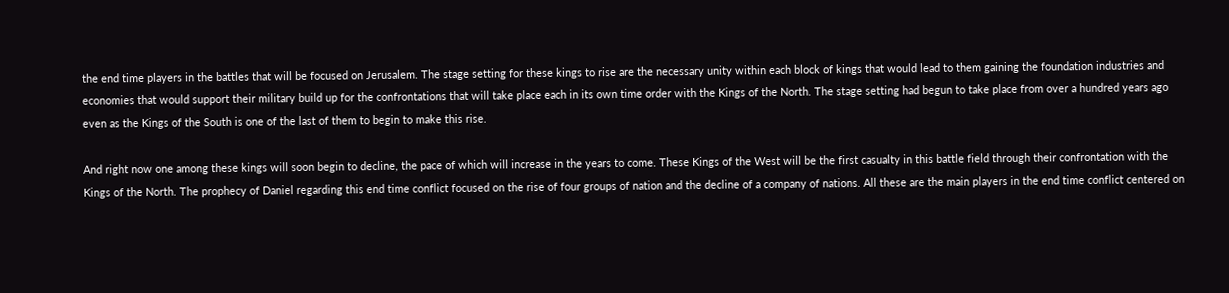the end time players in the battles that will be focused on Jerusalem. The stage setting for these kings to rise are the necessary unity within each block of kings that would lead to them gaining the foundation industries and economies that would support their military build up for the confrontations that will take place each in its own time order with the Kings of the North. The stage setting had begun to take place from over a hundred years ago even as the Kings of the South is one of the last of them to begin to make this rise.

And right now one among these kings will soon begin to decline, the pace of which will increase in the years to come. These Kings of the West will be the first casualty in this battle field through their confrontation with the Kings of the North. The prophecy of Daniel regarding this end time conflict focused on the rise of four groups of nation and the decline of a company of nations. All these are the main players in the end time conflict centered on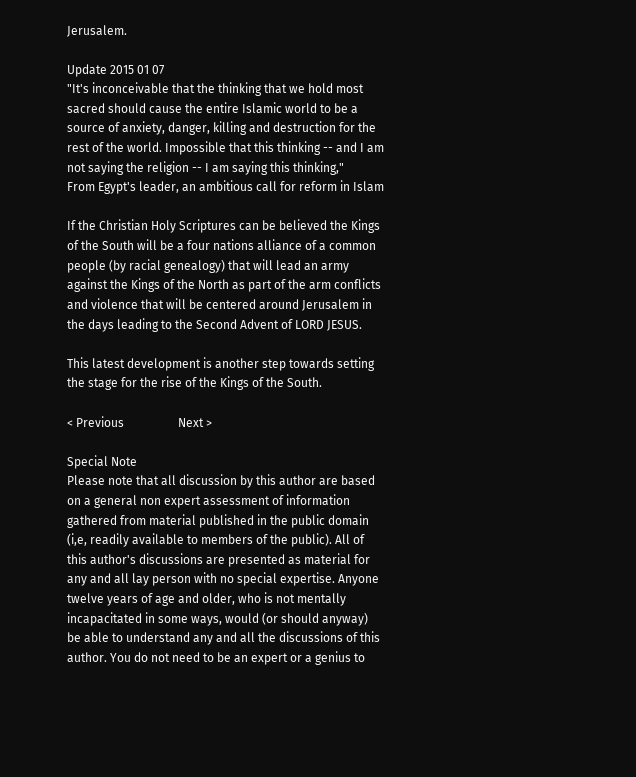Jerusalem.

Update 2015 01 07
"It's inconceivable that the thinking that we hold most sacred should cause the entire Islamic world to be a source of anxiety, danger, killing and destruction for the rest of the world. Impossible that this thinking -- and I am not saying the religion -- I am saying this thinking,"
From Egypt's leader, an ambitious call for reform in Islam

If the Christian Holy Scriptures can be believed the Kings of the South will be a four nations alliance of a common people (by racial genealogy) that will lead an army against the Kings of the North as part of the arm conflicts and violence that will be centered around Jerusalem in the days leading to the Second Advent of LORD JESUS.

This latest development is another step towards setting the stage for the rise of the Kings of the South.

< Previous                  Next >

Special Note
Please note that all discussion by this author are based on a general non expert assessment of information gathered from material published in the public domain (i,e, readily available to members of the public). All of this author's discussions are presented as material for any and all lay person with no special expertise. Anyone twelve years of age and older, who is not mentally incapacitated in some ways, would (or should anyway) be able to understand any and all the discussions of this author. You do not need to be an expert or a genius to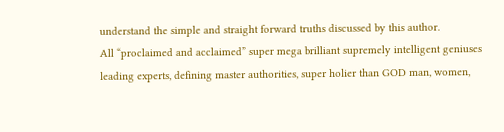understand the simple and straight forward truths discussed by this author.
All “proclaimed and acclaimed” super mega brilliant supremely intelligent geniuses leading experts, defining master authorities, super holier than GOD man, women,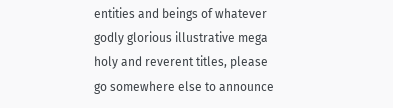entities and beings of whatever godly glorious illustrative mega holy and reverent titles, please go somewhere else to announce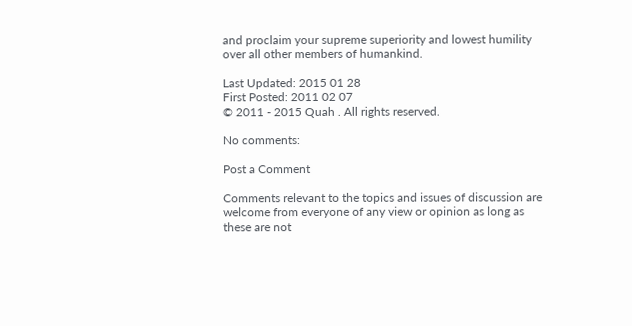and proclaim your supreme superiority and lowest humility over all other members of humankind.

Last Updated: 2015 01 28
First Posted: 2011 02 07
© 2011 - 2015 Quah . All rights reserved.

No comments:

Post a Comment

Comments relevant to the topics and issues of discussion are welcome from everyone of any view or opinion as long as these are not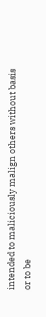intended to maliciously malign others without basis or to be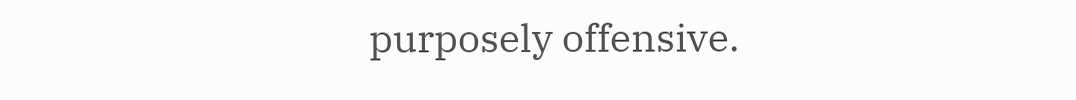purposely offensive.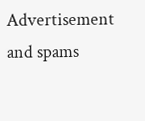Advertisement and spams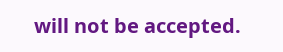will not be accepted.